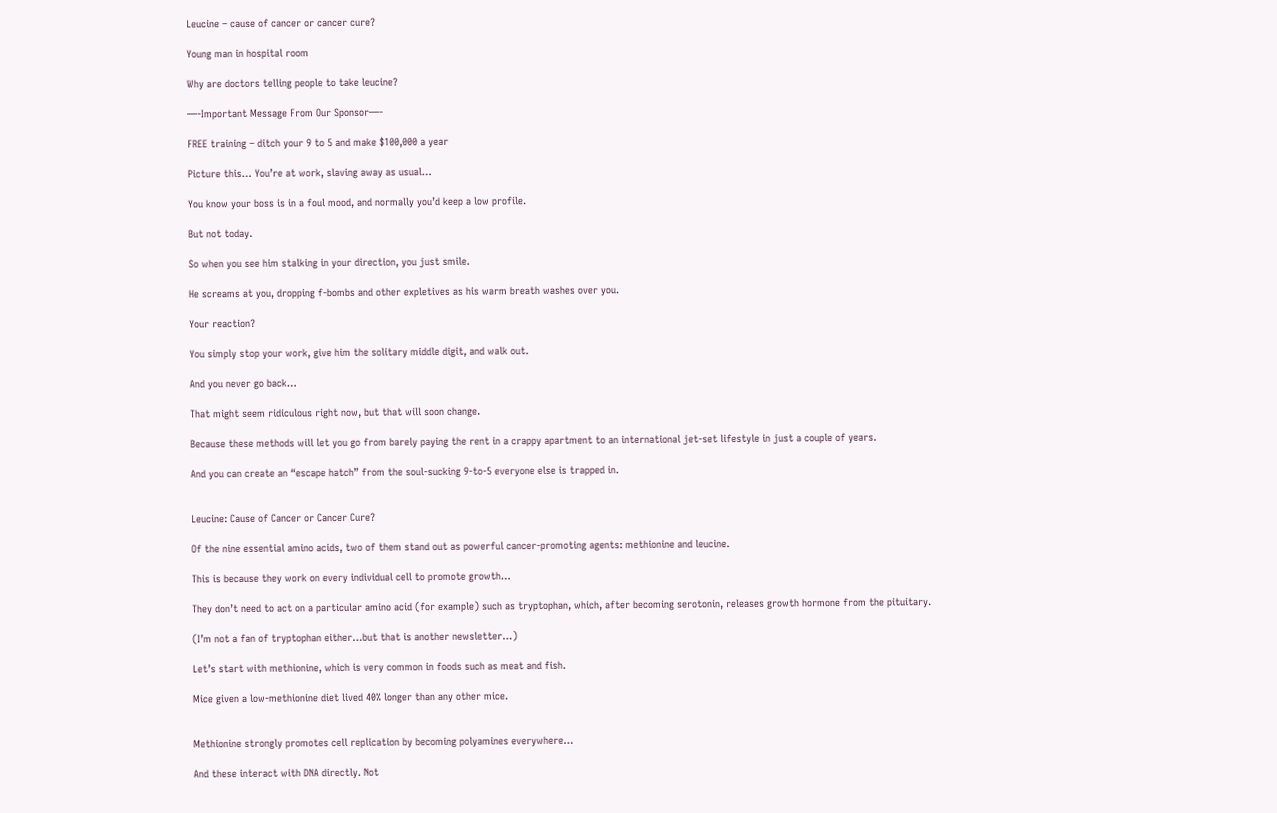Leucine – cause of cancer or cancer cure?

Young man in hospital room

Why are doctors telling people to take leucine?

—-Important Message From Our Sponsor—-

FREE training – ditch your 9 to 5 and make $100,000 a year

Picture this… You’re at work, slaving away as usual…

You know your boss is in a foul mood, and normally you’d keep a low profile.

But not today.

So when you see him stalking in your direction, you just smile.

He screams at you, dropping f-bombs and other expletives as his warm breath washes over you.

Your reaction?

You simply stop your work, give him the solitary middle digit, and walk out.

And you never go back…

That might seem ridiculous right now, but that will soon change.

Because these methods will let you go from barely paying the rent in a crappy apartment to an international jet-set lifestyle in just a couple of years.

And you can create an “escape hatch” from the soul-sucking 9-to-5 everyone else is trapped in.


Leucine: Cause of Cancer or Cancer Cure?

Of the nine essential amino acids, two of them stand out as powerful cancer-promoting agents: methionine and leucine.

This is because they work on every individual cell to promote growth…

They don’t need to act on a particular amino acid (for example) such as tryptophan, which, after becoming serotonin, releases growth hormone from the pituitary.

(I’m not a fan of tryptophan either…but that is another newsletter…)

Let’s start with methionine, which is very common in foods such as meat and fish.

Mice given a low-methionine diet lived 40% longer than any other mice.


Methionine strongly promotes cell replication by becoming polyamines everywhere…

And these interact with DNA directly. Not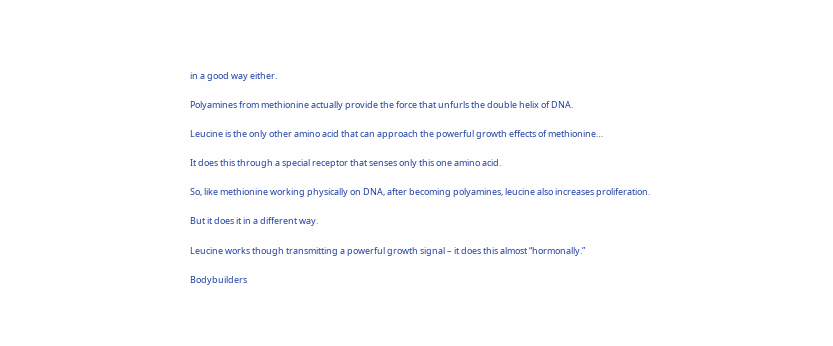in a good way either.

Polyamines from methionine actually provide the force that unfurls the double helix of DNA.

Leucine is the only other amino acid that can approach the powerful growth effects of methionine…

It does this through a special receptor that senses only this one amino acid.

So, like methionine working physically on DNA, after becoming polyamines, leucine also increases proliferation.

But it does it in a different way.

Leucine works though transmitting a powerful growth signal – it does this almost “hormonally.”

Bodybuilders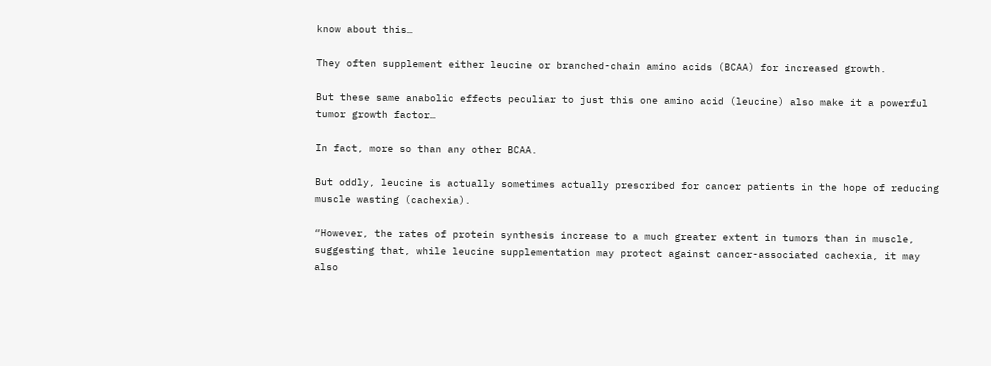know about this…

They often supplement either leucine or branched-chain amino acids (BCAA) for increased growth.

But these same anabolic effects peculiar to just this one amino acid (leucine) also make it a powerful tumor growth factor…

In fact, more so than any other BCAA.

But oddly, leucine is actually sometimes actually prescribed for cancer patients in the hope of reducing muscle wasting (cachexia).

“However, the rates of protein synthesis increase to a much greater extent in tumors than in muscle, suggesting that, while leucine supplementation may protect against cancer-associated cachexia, it may also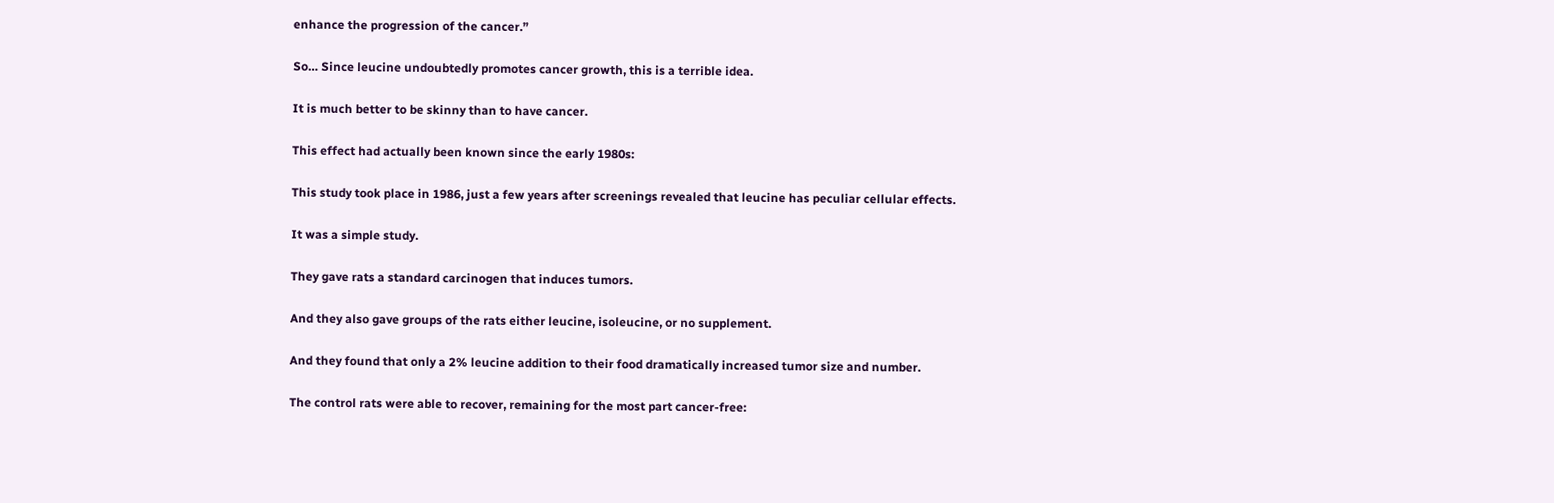enhance the progression of the cancer.”

So… Since leucine undoubtedly promotes cancer growth, this is a terrible idea.

It is much better to be skinny than to have cancer.

This effect had actually been known since the early 1980s:

This study took place in 1986, just a few years after screenings revealed that leucine has peculiar cellular effects.

It was a simple study.

They gave rats a standard carcinogen that induces tumors.

And they also gave groups of the rats either leucine, isoleucine, or no supplement.

And they found that only a 2% leucine addition to their food dramatically increased tumor size and number.

The control rats were able to recover, remaining for the most part cancer-free: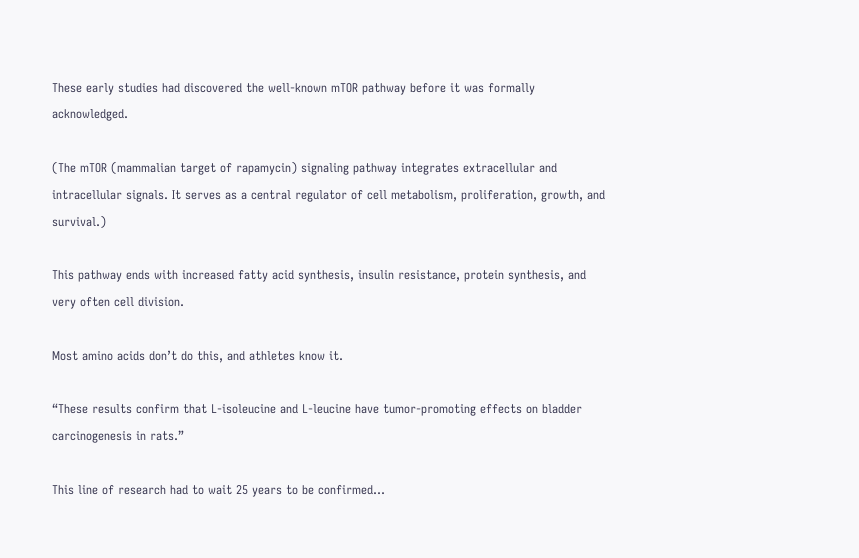These early studies had discovered the well-known mTOR pathway before it was formally acknowledged.

(The mTOR (mammalian target of rapamycin) signaling pathway integrates extracellular and intracellular signals. It serves as a central regulator of cell metabolism, proliferation, growth, and survival.)

This pathway ends with increased fatty acid synthesis, insulin resistance, protein synthesis, and very often cell division.

Most amino acids don’t do this, and athletes know it.

“These results confirm that L-isoleucine and L-leucine have tumor-promoting effects on bladder carcinogenesis in rats.”

This line of research had to wait 25 years to be confirmed…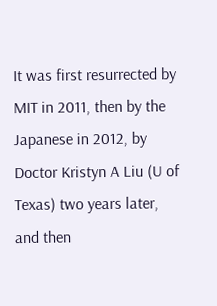It was first resurrected by MIT in 2011, then by the Japanese in 2012, by Doctor Kristyn A Liu (U of Texas) two years later, and then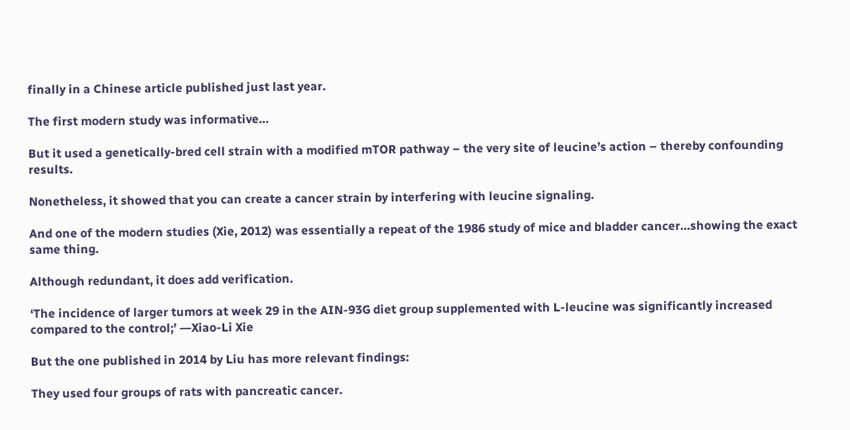finally in a Chinese article published just last year.

The first modern study was informative…

But it used a genetically-bred cell strain with a modified mTOR pathway – the very site of leucine’s action – thereby confounding results.

Nonetheless, it showed that you can create a cancer strain by interfering with leucine signaling.

And one of the modern studies (Xie, 2012) was essentially a repeat of the 1986 study of mice and bladder cancer…showing the exact same thing.

Although redundant, it does add verification.

‘The incidence of larger tumors at week 29 in the AIN-93G diet group supplemented with L-leucine was significantly increased compared to the control;’ ―Xiao-Li Xie

But the one published in 2014 by Liu has more relevant findings:

They used four groups of rats with pancreatic cancer.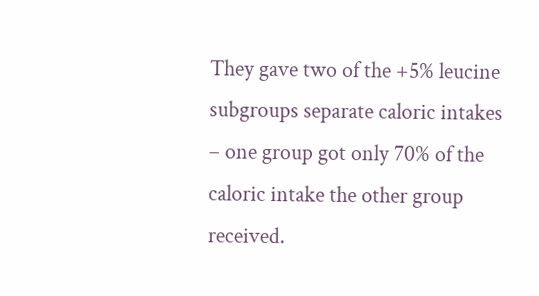They gave two of the +5% leucine subgroups separate caloric intakes – one group got only 70% of the caloric intake the other group received.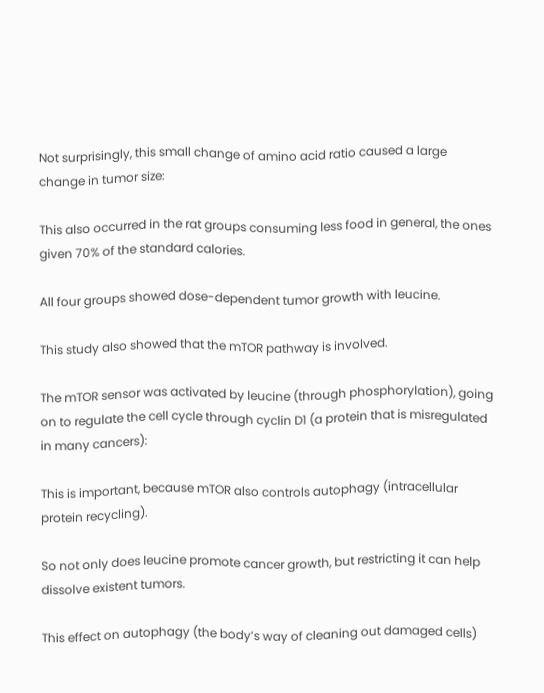Not surprisingly, this small change of amino acid ratio caused a large change in tumor size:

This also occurred in the rat groups consuming less food in general, the ones given 70% of the standard calories.

All four groups showed dose-dependent tumor growth with leucine.

This study also showed that the mTOR pathway is involved.

The mTOR sensor was activated by leucine (through phosphorylation), going on to regulate the cell cycle through cyclin D1 (a protein that is misregulated in many cancers):

This is important, because mTOR also controls autophagy (intracellular protein recycling).

So not only does leucine promote cancer growth, but restricting it can help dissolve existent tumors.

This effect on autophagy (the body’s way of cleaning out damaged cells)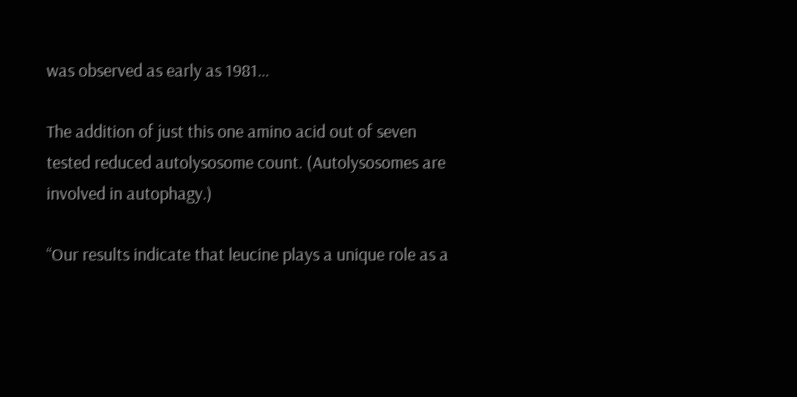was observed as early as 1981…

The addition of just this one amino acid out of seven tested reduced autolysosome count. (Autolysosomes are involved in autophagy.)

“Our results indicate that leucine plays a unique role as a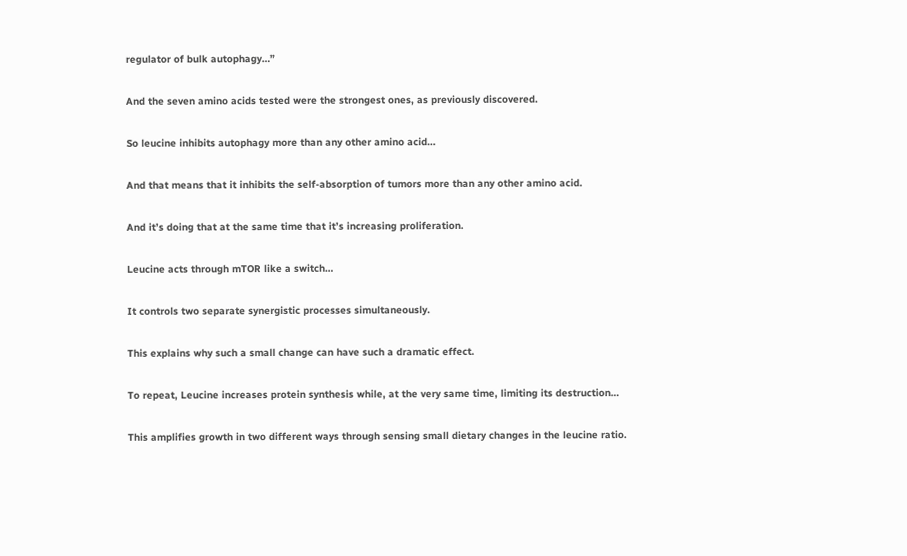regulator of bulk autophagy…”

And the seven amino acids tested were the strongest ones, as previously discovered.

So leucine inhibits autophagy more than any other amino acid…

And that means that it inhibits the self-absorption of tumors more than any other amino acid.

And it’s doing that at the same time that it’s increasing proliferation.

Leucine acts through mTOR like a switch…

It controls two separate synergistic processes simultaneously.

This explains why such a small change can have such a dramatic effect.

To repeat, Leucine increases protein synthesis while, at the very same time, limiting its destruction…

This amplifies growth in two different ways through sensing small dietary changes in the leucine ratio.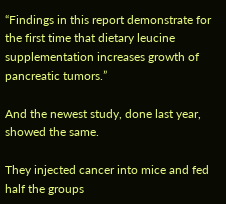“Findings in this report demonstrate for the first time that dietary leucine supplementation increases growth of pancreatic tumors.”

And the newest study, done last year, showed the same.

They injected cancer into mice and fed half the groups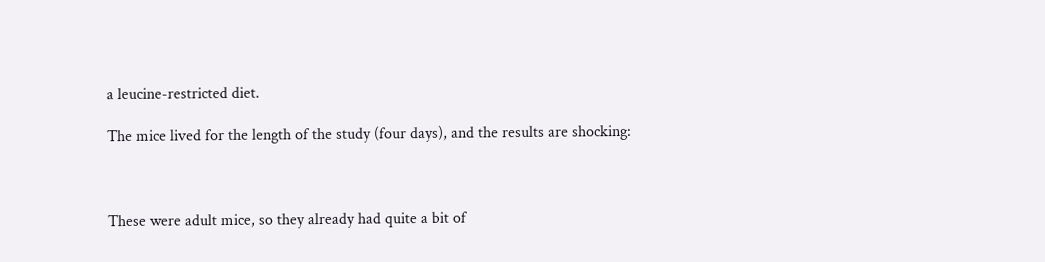a leucine-restricted diet.

The mice lived for the length of the study (four days), and the results are shocking:



These were adult mice, so they already had quite a bit of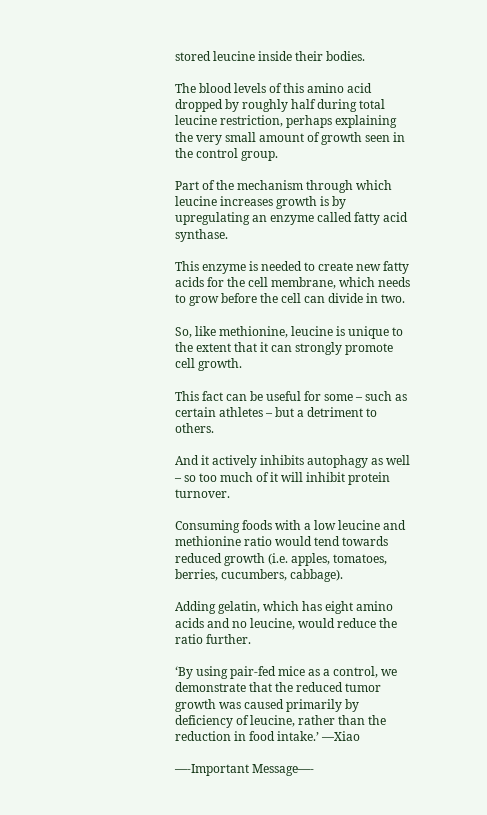stored leucine inside their bodies.

The blood levels of this amino acid dropped by roughly half during total leucine restriction, perhaps explaining the very small amount of growth seen in the control group.

Part of the mechanism through which leucine increases growth is by upregulating an enzyme called fatty acid synthase.

This enzyme is needed to create new fatty acids for the cell membrane, which needs to grow before the cell can divide in two.

So, like methionine, leucine is unique to the extent that it can strongly promote cell growth.

This fact can be useful for some – such as certain athletes – but a detriment to others.

And it actively inhibits autophagy as well – so too much of it will inhibit protein turnover.

Consuming foods with a low leucine and methionine ratio would tend towards reduced growth (i.e. apples, tomatoes, berries, cucumbers, cabbage).

Adding gelatin, which has eight amino acids and no leucine, would reduce the ratio further.

‘By using pair-fed mice as a control, we demonstrate that the reduced tumor growth was caused primarily by deficiency of leucine, rather than the reduction in food intake.’ ―Xiao

—-Important Message—-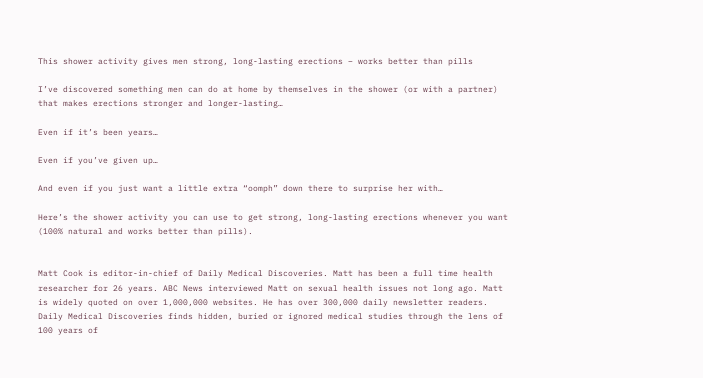This shower activity gives men strong, long-lasting erections – works better than pills

I’ve discovered something men can do at home by themselves in the shower (or with a partner) that makes erections stronger and longer-lasting…

Even if it’s been years…

Even if you’ve given up…

And even if you just want a little extra “oomph” down there to surprise her with…

Here’s the shower activity you can use to get strong, long-lasting erections whenever you want (100% natural and works better than pills).


Matt Cook is editor-in-chief of Daily Medical Discoveries. Matt has been a full time health researcher for 26 years. ABC News interviewed Matt on sexual health issues not long ago. Matt is widely quoted on over 1,000,000 websites. He has over 300,000 daily newsletter readers. Daily Medical Discoveries finds hidden, buried or ignored medical studies through the lens of 100 years of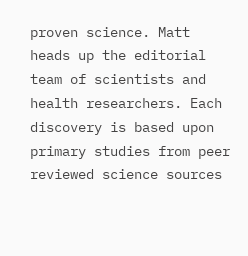proven science. Matt heads up the editorial team of scientists and health researchers. Each discovery is based upon primary studies from peer reviewed science sources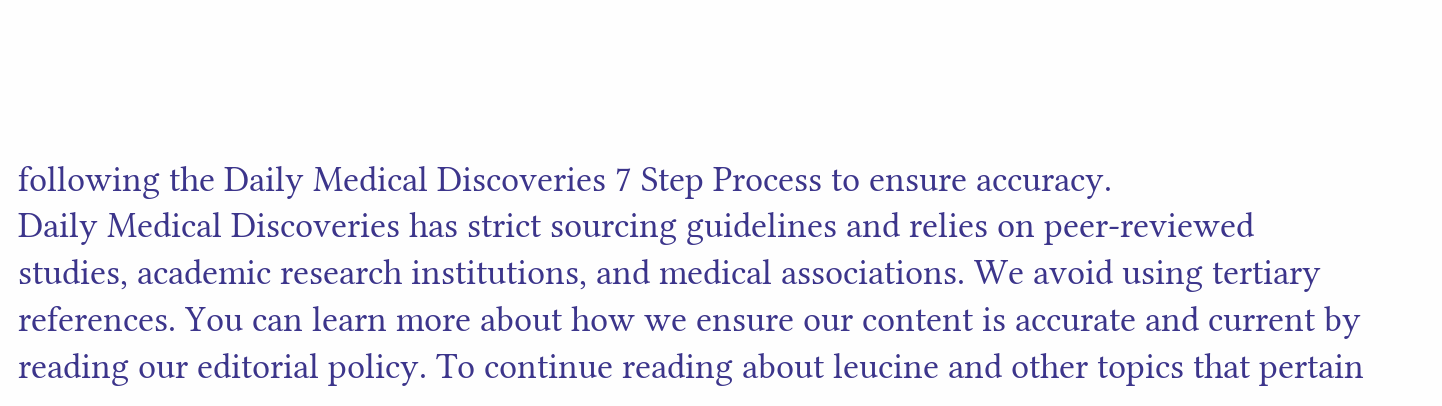following the Daily Medical Discoveries 7 Step Process to ensure accuracy.
Daily Medical Discoveries has strict sourcing guidelines and relies on peer-reviewed studies, academic research institutions, and medical associations. We avoid using tertiary references. You can learn more about how we ensure our content is accurate and current by reading our editorial policy. To continue reading about leucine and other topics that pertain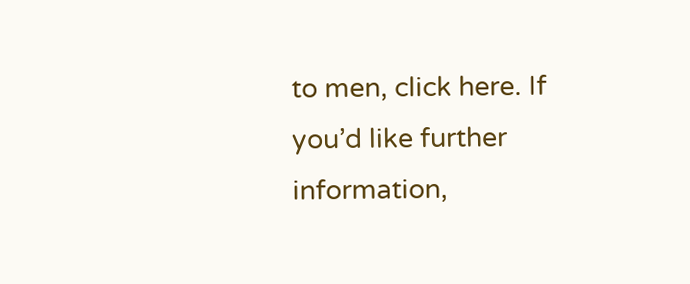to men, click here. If you’d like further information,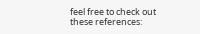feel free to check out these references: